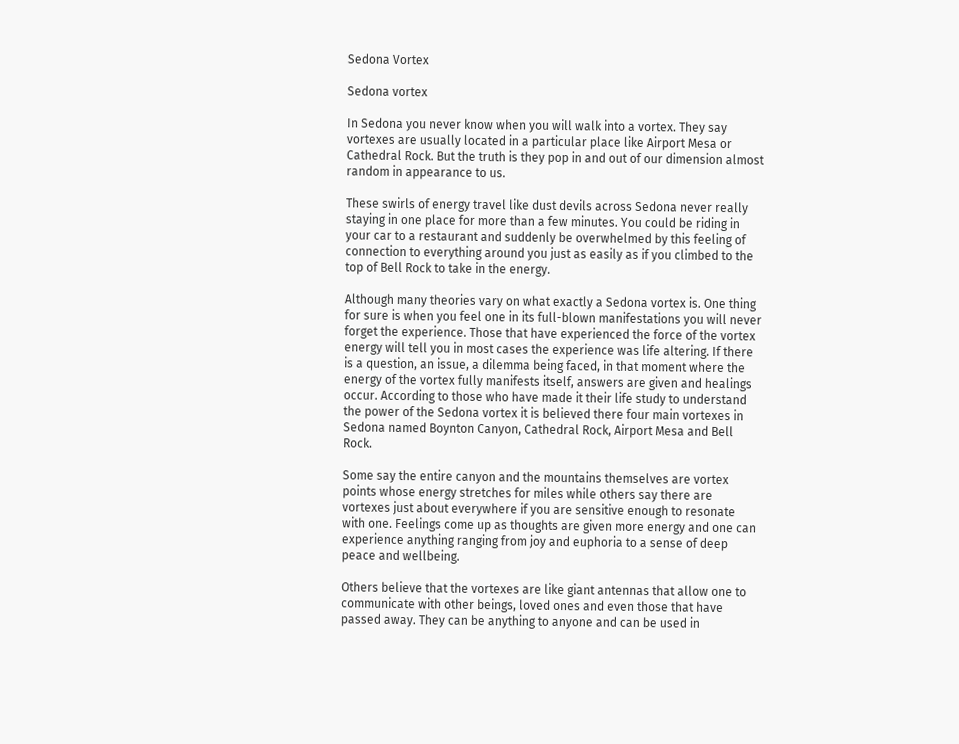Sedona Vortex

Sedona vortex

In Sedona you never know when you will walk into a vortex. They say vortexes are usually located in a particular place like Airport Mesa or Cathedral Rock. But the truth is they pop in and out of our dimension almost random in appearance to us.

These swirls of energy travel like dust devils across Sedona never really staying in one place for more than a few minutes. You could be riding in your car to a restaurant and suddenly be overwhelmed by this feeling of connection to everything around you just as easily as if you climbed to the top of Bell Rock to take in the energy.

Although many theories vary on what exactly a Sedona vortex is. One thing for sure is when you feel one in its full-blown manifestations you will never forget the experience. Those that have experienced the force of the vortex energy will tell you in most cases the experience was life altering. If there is a question, an issue, a dilemma being faced, in that moment where the energy of the vortex fully manifests itself, answers are given and healings occur. According to those who have made it their life study to understand the power of the Sedona vortex it is believed there four main vortexes in Sedona named Boynton Canyon, Cathedral Rock, Airport Mesa and Bell Rock.

Some say the entire canyon and the mountains themselves are vortex points whose energy stretches for miles while others say there are vortexes just about everywhere if you are sensitive enough to resonate with one. Feelings come up as thoughts are given more energy and one can experience anything ranging from joy and euphoria to a sense of deep peace and wellbeing.

Others believe that the vortexes are like giant antennas that allow one to communicate with other beings, loved ones and even those that have passed away. They can be anything to anyone and can be used in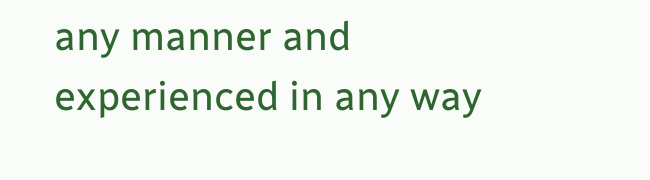any manner and experienced in any way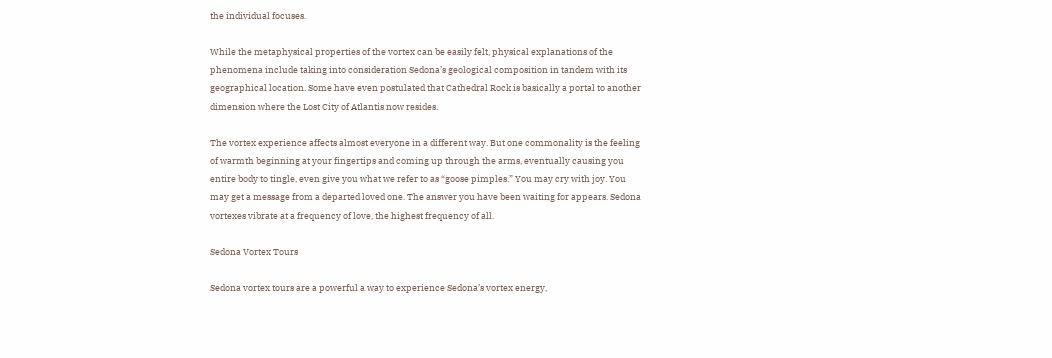the individual focuses.

While the metaphysical properties of the vortex can be easily felt, physical explanations of the phenomena include taking into consideration Sedona’s geological composition in tandem with its geographical location. Some have even postulated that Cathedral Rock is basically a portal to another dimension where the Lost City of Atlantis now resides.

The vortex experience affects almost everyone in a different way. But one commonality is the feeling of warmth beginning at your fingertips and coming up through the arms, eventually causing you entire body to tingle, even give you what we refer to as “goose pimples.” You may cry with joy. You may get a message from a departed loved one. The answer you have been waiting for appears. Sedona vortexes vibrate at a frequency of love, the highest frequency of all.

Sedona Vortex Tours

Sedona vortex tours are a powerful a way to experience Sedona’s vortex energy,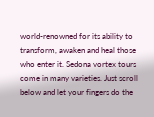world-renowned for its ability to transform, awaken and heal those who enter it. Sedona vortex tours come in many varieties. Just scroll below and let your fingers do the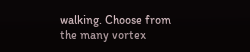walking. Choose from the many vortex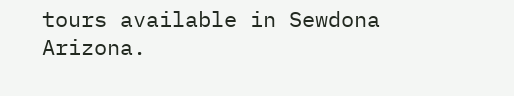tours available in Sewdona Arizona.